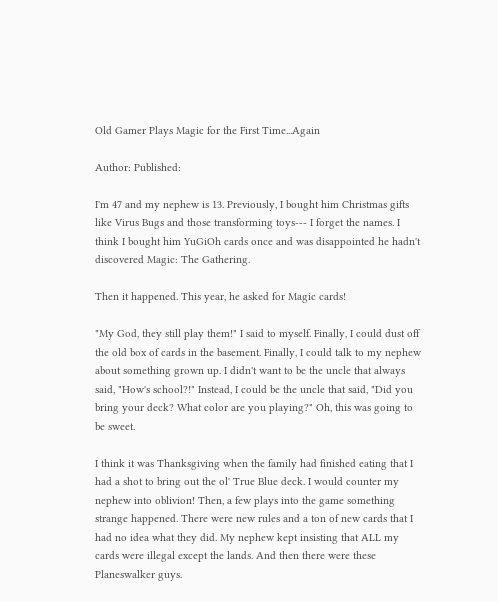Old Gamer Plays Magic for the First Time...Again

Author: Published:

I'm 47 and my nephew is 13. Previously, I bought him Christmas gifts like Virus Bugs and those transforming toys--- I forget the names. I think I bought him YuGiOh cards once and was disappointed he hadn't discovered Magic: The Gathering.

Then it happened. This year, he asked for Magic cards!

"My God, they still play them!" I said to myself. Finally, I could dust off the old box of cards in the basement. Finally, I could talk to my nephew about something grown up. I didn't want to be the uncle that always said, "How's school?!" Instead, I could be the uncle that said, "Did you bring your deck? What color are you playing?" Oh, this was going to be sweet.

I think it was Thanksgiving when the family had finished eating that I had a shot to bring out the ol' True Blue deck. I would counter my nephew into oblivion! Then, a few plays into the game something strange happened. There were new rules and a ton of new cards that I had no idea what they did. My nephew kept insisting that ALL my cards were illegal except the lands. And then there were these Planeswalker guys.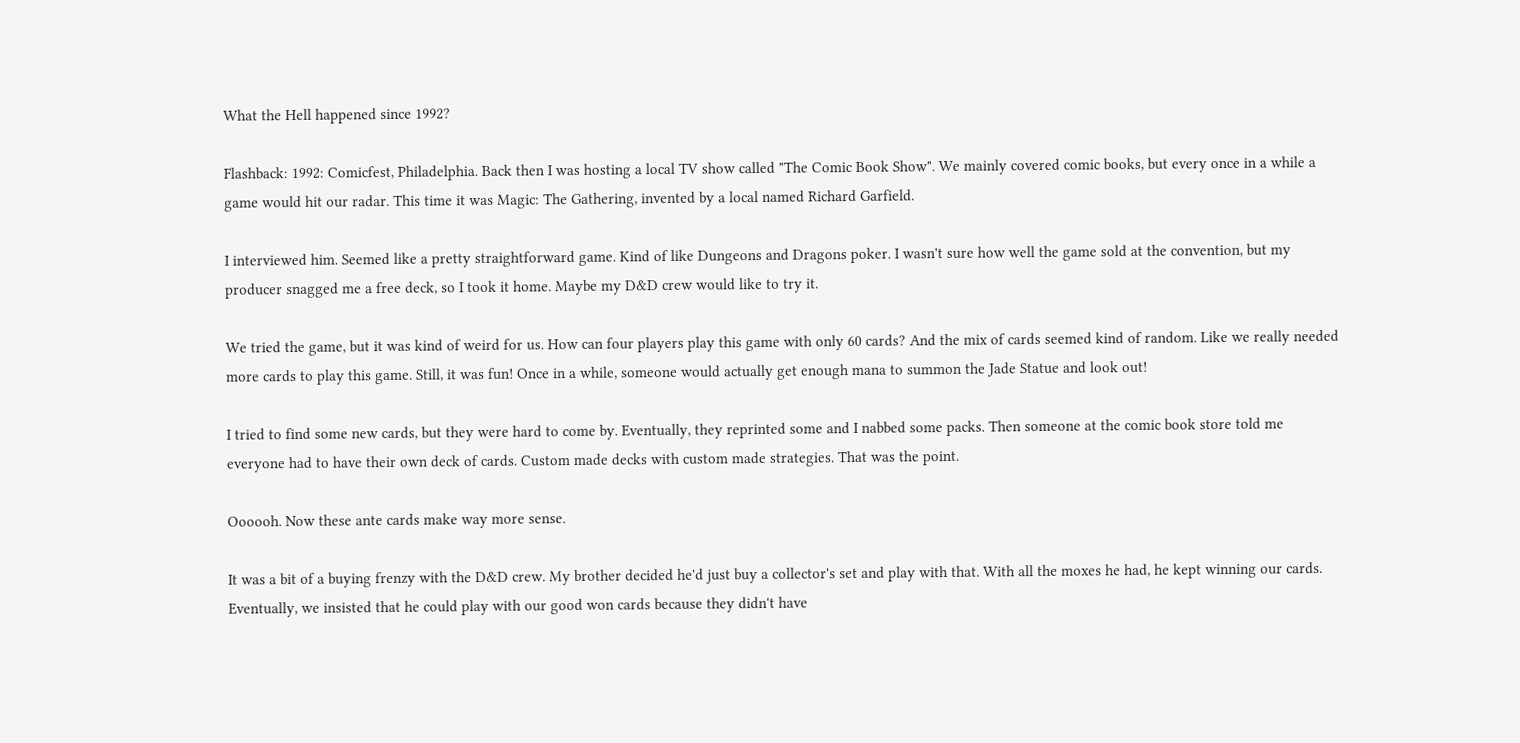What the Hell happened since 1992?

Flashback: 1992: Comicfest, Philadelphia. Back then I was hosting a local TV show called "The Comic Book Show". We mainly covered comic books, but every once in a while a game would hit our radar. This time it was Magic: The Gathering, invented by a local named Richard Garfield.

I interviewed him. Seemed like a pretty straightforward game. Kind of like Dungeons and Dragons poker. I wasn't sure how well the game sold at the convention, but my producer snagged me a free deck, so I took it home. Maybe my D&D crew would like to try it.

We tried the game, but it was kind of weird for us. How can four players play this game with only 60 cards? And the mix of cards seemed kind of random. Like we really needed more cards to play this game. Still, it was fun! Once in a while, someone would actually get enough mana to summon the Jade Statue and look out!

I tried to find some new cards, but they were hard to come by. Eventually, they reprinted some and I nabbed some packs. Then someone at the comic book store told me everyone had to have their own deck of cards. Custom made decks with custom made strategies. That was the point.

Oooooh. Now these ante cards make way more sense.

It was a bit of a buying frenzy with the D&D crew. My brother decided he'd just buy a collector's set and play with that. With all the moxes he had, he kept winning our cards. Eventually, we insisted that he could play with our good won cards because they didn't have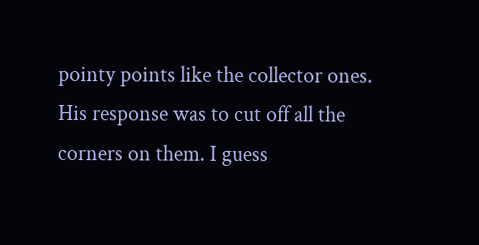pointy points like the collector ones. His response was to cut off all the corners on them. I guess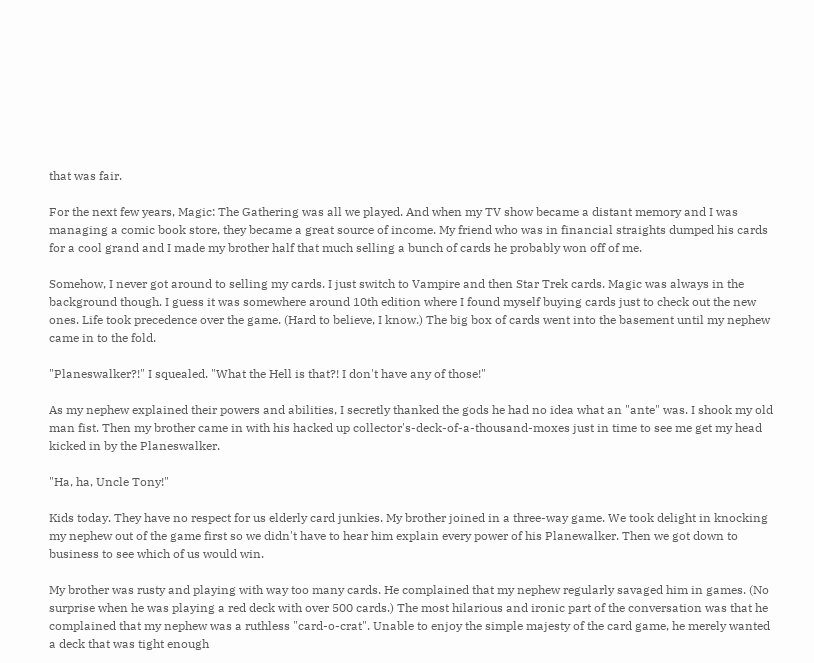that was fair.

For the next few years, Magic: The Gathering was all we played. And when my TV show became a distant memory and I was managing a comic book store, they became a great source of income. My friend who was in financial straights dumped his cards for a cool grand and I made my brother half that much selling a bunch of cards he probably won off of me.

Somehow, I never got around to selling my cards. I just switch to Vampire and then Star Trek cards. Magic was always in the background though. I guess it was somewhere around 10th edition where I found myself buying cards just to check out the new ones. Life took precedence over the game. (Hard to believe, I know.) The big box of cards went into the basement until my nephew came in to the fold.

"Planeswalker?!" I squealed. "What the Hell is that?! I don't have any of those!"

As my nephew explained their powers and abilities, I secretly thanked the gods he had no idea what an "ante" was. I shook my old man fist. Then my brother came in with his hacked up collector's-deck-of-a-thousand-moxes just in time to see me get my head kicked in by the Planeswalker.

"Ha, ha, Uncle Tony!"

Kids today. They have no respect for us elderly card junkies. My brother joined in a three-way game. We took delight in knocking my nephew out of the game first so we didn't have to hear him explain every power of his Planewalker. Then we got down to business to see which of us would win.

My brother was rusty and playing with way too many cards. He complained that my nephew regularly savaged him in games. (No surprise when he was playing a red deck with over 500 cards.) The most hilarious and ironic part of the conversation was that he complained that my nephew was a ruthless "card-o-crat". Unable to enjoy the simple majesty of the card game, he merely wanted a deck that was tight enough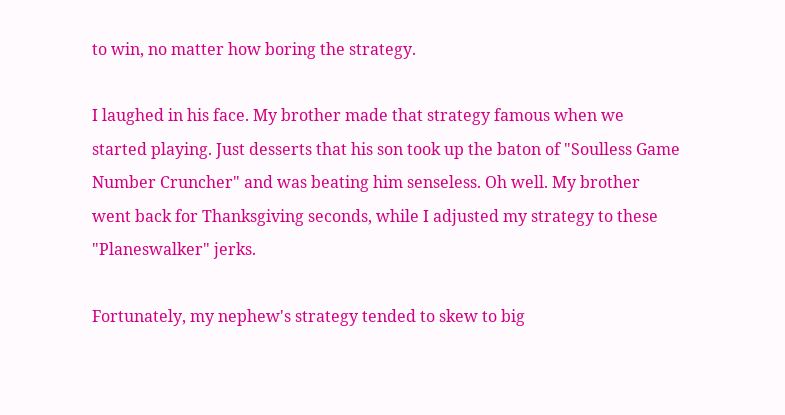to win, no matter how boring the strategy.

I laughed in his face. My brother made that strategy famous when we started playing. Just desserts that his son took up the baton of "Soulless Game Number Cruncher" and was beating him senseless. Oh well. My brother went back for Thanksgiving seconds, while I adjusted my strategy to these "Planeswalker" jerks.

Fortunately, my nephew's strategy tended to skew to big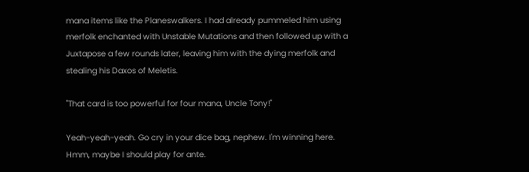mana items like the Planeswalkers. I had already pummeled him using merfolk enchanted with Unstable Mutations and then followed up with a Juxtapose a few rounds later, leaving him with the dying merfolk and stealing his Daxos of Meletis.

"That card is too powerful for four mana, Uncle Tony!"

Yeah-yeah-yeah. Go cry in your dice bag, nephew. I'm winning here. Hmm, maybe I should play for ante.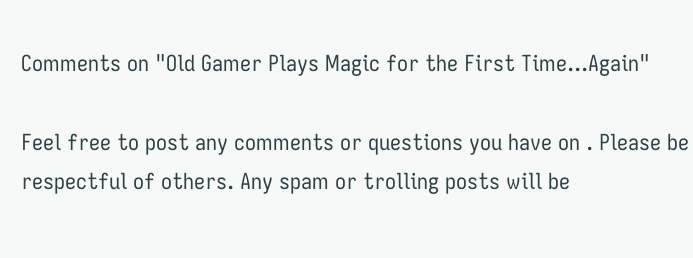Comments on "Old Gamer Plays Magic for the First Time...Again"

Feel free to post any comments or questions you have on . Please be respectful of others. Any spam or trolling posts will be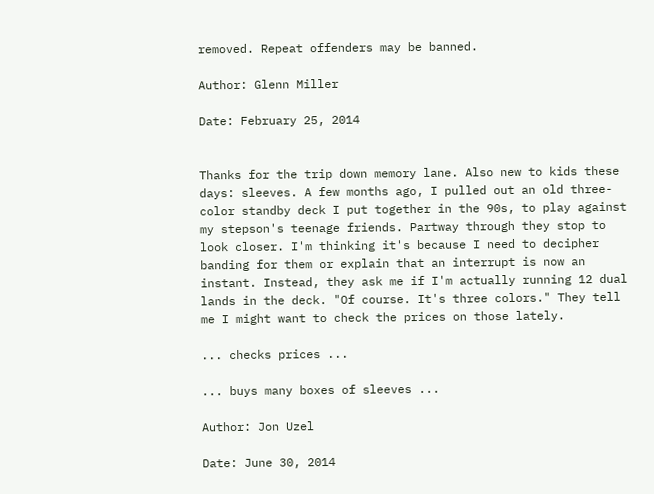removed. Repeat offenders may be banned.

Author: Glenn Miller

Date: February 25, 2014


Thanks for the trip down memory lane. Also new to kids these days: sleeves. A few months ago, I pulled out an old three-color standby deck I put together in the 90s, to play against my stepson's teenage friends. Partway through they stop to look closer. I'm thinking it's because I need to decipher banding for them or explain that an interrupt is now an instant. Instead, they ask me if I'm actually running 12 dual lands in the deck. "Of course. It's three colors." They tell me I might want to check the prices on those lately.

... checks prices ...

... buys many boxes of sleeves ...

Author: Jon Uzel

Date: June 30, 2014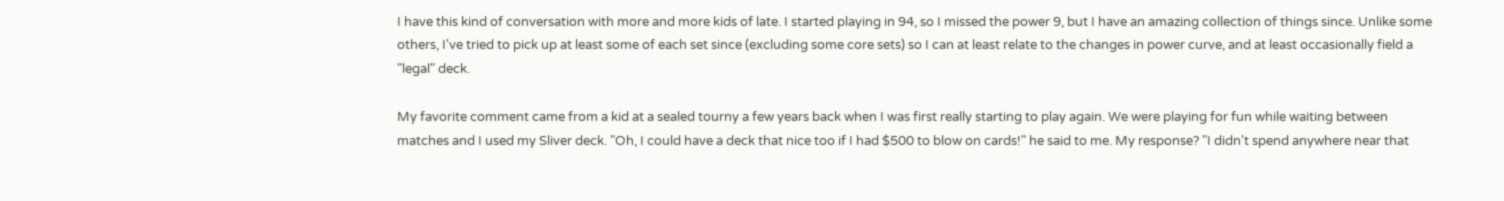I have this kind of conversation with more and more kids of late. I started playing in 94, so I missed the power 9, but I have an amazing collection of things since. Unlike some others, I've tried to pick up at least some of each set since (excluding some core sets) so I can at least relate to the changes in power curve, and at least occasionally field a "legal" deck.

My favorite comment came from a kid at a sealed tourny a few years back when I was first really starting to play again. We were playing for fun while waiting between matches and I used my Sliver deck. "Oh, I could have a deck that nice too if I had $500 to blow on cards!" he said to me. My response? "I didn't spend anywhere near that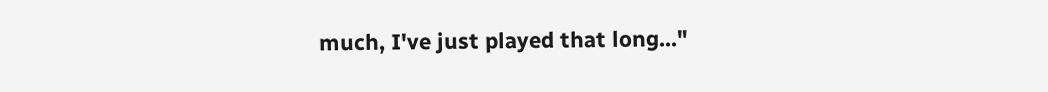much, I've just played that long..."